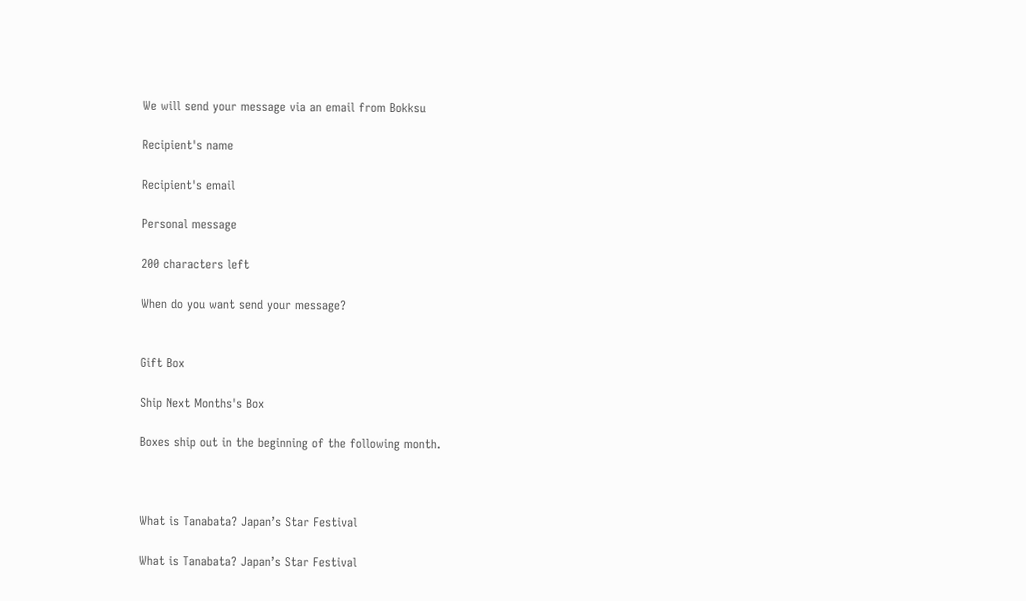We will send your message via an email from Bokksu

Recipient's name

Recipient's email

Personal message

200 characters left

When do you want send your message?


Gift Box

Ship Next Months's Box

Boxes ship out in the beginning of the following month.



What is Tanabata? Japan’s Star Festival

What is Tanabata? Japan’s Star Festival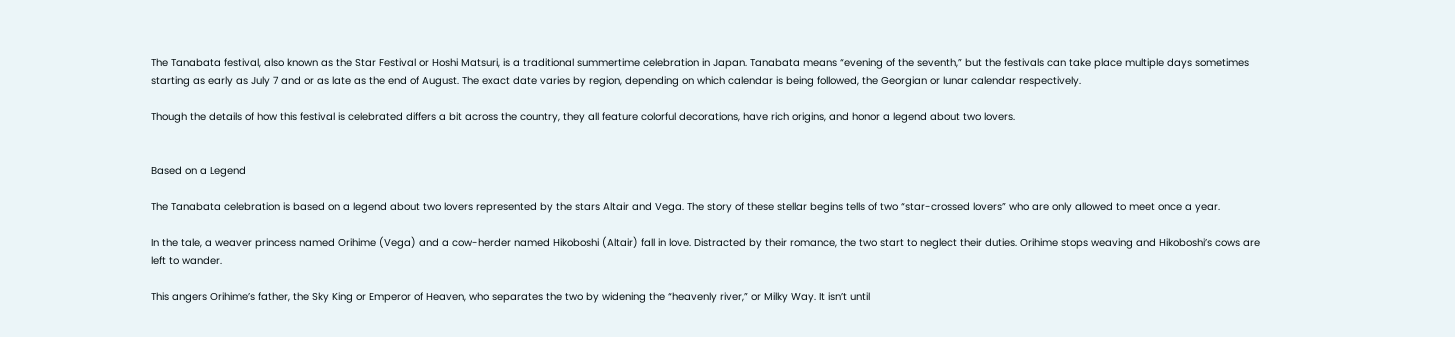The Tanabata festival, also known as the Star Festival or Hoshi Matsuri, is a traditional summertime celebration in Japan. Tanabata means “evening of the seventh,” but the festivals can take place multiple days sometimes starting as early as July 7 and or as late as the end of August. The exact date varies by region, depending on which calendar is being followed, the Georgian or lunar calendar respectively.

Though the details of how this festival is celebrated differs a bit across the country, they all feature colorful decorations, have rich origins, and honor a legend about two lovers.


Based on a Legend

The Tanabata celebration is based on a legend about two lovers represented by the stars Altair and Vega. The story of these stellar begins tells of two “star-crossed lovers” who are only allowed to meet once a year.

In the tale, a weaver princess named Orihime (Vega) and a cow-herder named Hikoboshi (Altair) fall in love. Distracted by their romance, the two start to neglect their duties. Orihime stops weaving and Hikoboshi’s cows are left to wander.

This angers Orihime’s father, the Sky King or Emperor of Heaven, who separates the two by widening the “heavenly river,” or Milky Way. It isn’t until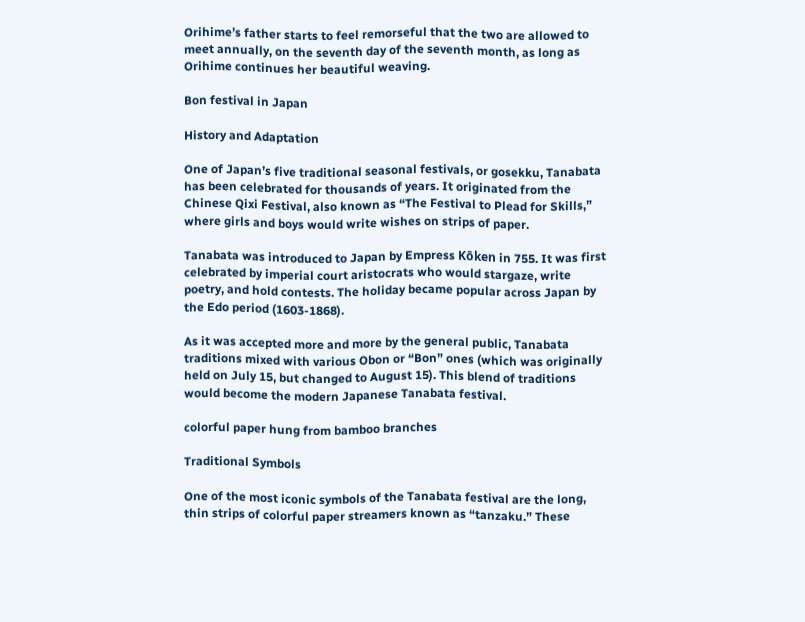Orihime’s father starts to feel remorseful that the two are allowed to meet annually, on the seventh day of the seventh month, as long as Orihime continues her beautiful weaving.

Bon festival in Japan

History and Adaptation

One of Japan’s five traditional seasonal festivals, or gosekku, Tanabata has been celebrated for thousands of years. It originated from the Chinese Qixi Festival, also known as “The Festival to Plead for Skills,” where girls and boys would write wishes on strips of paper.

Tanabata was introduced to Japan by Empress Kōken in 755. It was first celebrated by imperial court aristocrats who would stargaze, write poetry, and hold contests. The holiday became popular across Japan by the Edo period (1603-1868).

As it was accepted more and more by the general public, Tanabata traditions mixed with various Obon or “Bon” ones (which was originally held on July 15, but changed to August 15). This blend of traditions would become the modern Japanese Tanabata festival.

colorful paper hung from bamboo branches

Traditional Symbols

One of the most iconic symbols of the Tanabata festival are the long, thin strips of colorful paper streamers known as “tanzaku.” These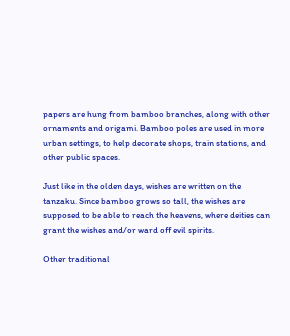papers are hung from bamboo branches, along with other ornaments and origami. Bamboo poles are used in more urban settings, to help decorate shops, train stations, and other public spaces.

Just like in the olden days, wishes are written on the tanzaku. Since bamboo grows so tall, the wishes are supposed to be able to reach the heavens, where deities can grant the wishes and/or ward off evil spirits.

Other traditional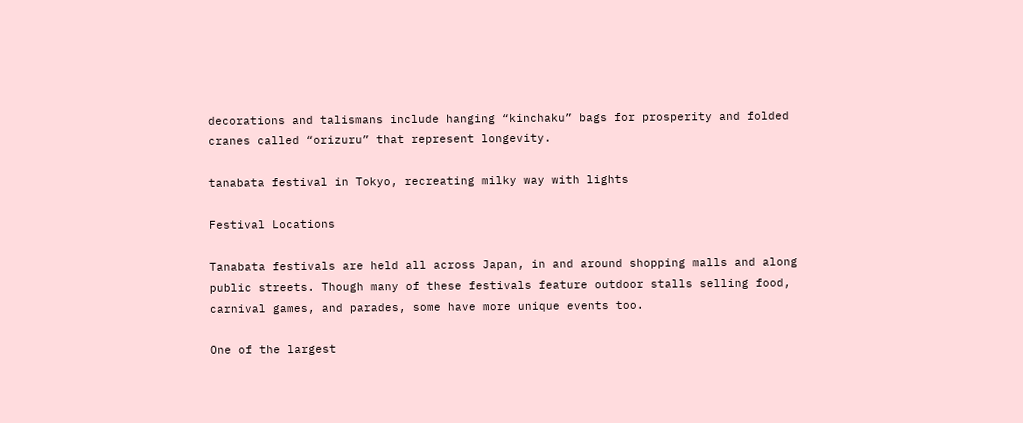decorations and talismans include hanging “kinchaku” bags for prosperity and folded cranes called “orizuru” that represent longevity.

tanabata festival in Tokyo, recreating milky way with lights

Festival Locations

Tanabata festivals are held all across Japan, in and around shopping malls and along public streets. Though many of these festivals feature outdoor stalls selling food, carnival games, and parades, some have more unique events too.

One of the largest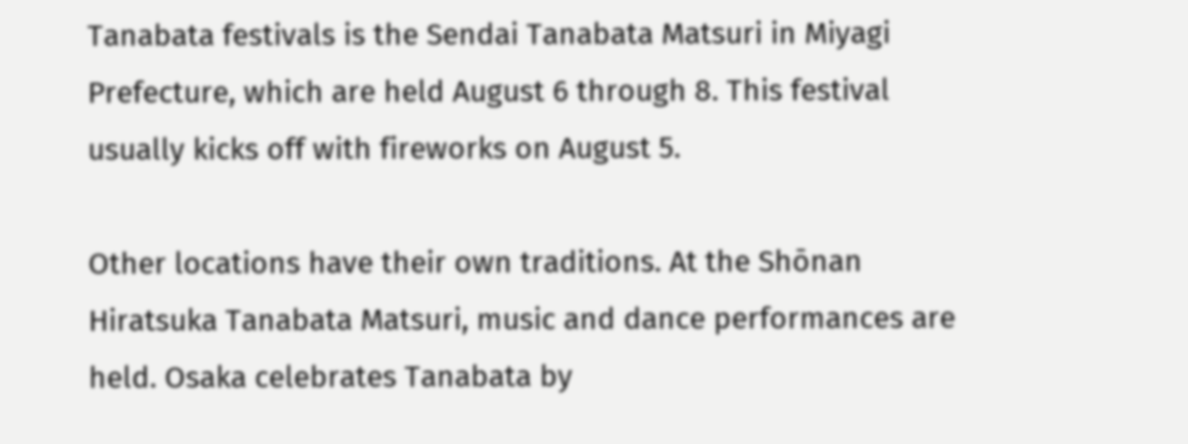Tanabata festivals is the Sendai Tanabata Matsuri in Miyagi Prefecture, which are held August 6 through 8. This festival usually kicks off with fireworks on August 5.

Other locations have their own traditions. At the Shōnan Hiratsuka Tanabata Matsuri, music and dance performances are held. Osaka celebrates Tanabata by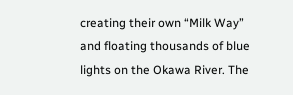creating their own “Milk Way” and floating thousands of blue lights on the Okawa River. The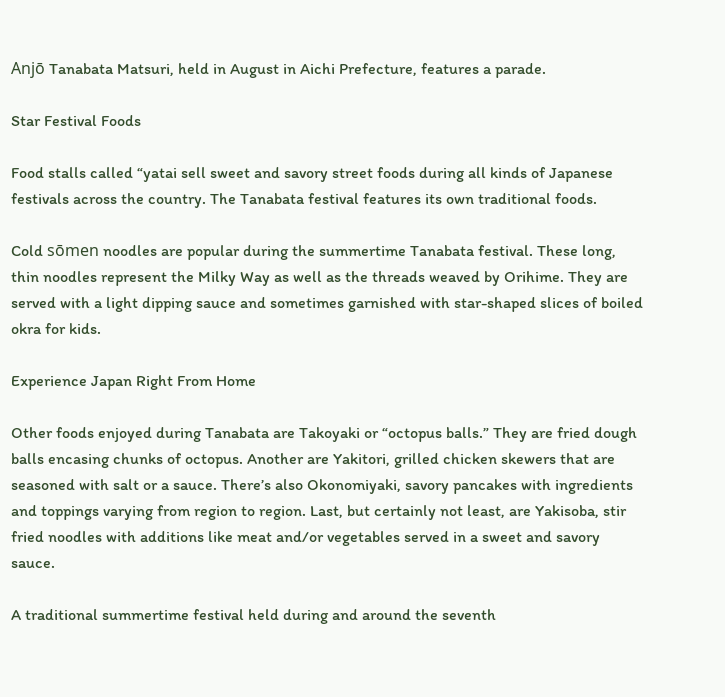Anjō Tanabata Matsuri, held in August in Aichi Prefecture, features a parade.

Star Festival Foods

Food stalls called “yatai sell sweet and savory street foods during all kinds of Japanese festivals across the country. The Tanabata festival features its own traditional foods.

Cold sōmen noodles are popular during the summertime Tanabata festival. These long, thin noodles represent the Milky Way as well as the threads weaved by Orihime. They are served with a light dipping sauce and sometimes garnished with star-shaped slices of boiled okra for kids.

Experience Japan Right From Home

Other foods enjoyed during Tanabata are Takoyaki or “octopus balls.” They are fried dough balls encasing chunks of octopus. Another are Yakitori, grilled chicken skewers that are seasoned with salt or a sauce. There’s also Okonomiyaki, savory pancakes with ingredients and toppings varying from region to region. Last, but certainly not least, are Yakisoba, stir fried noodles with additions like meat and/or vegetables served in a sweet and savory sauce.

A traditional summertime festival held during and around the seventh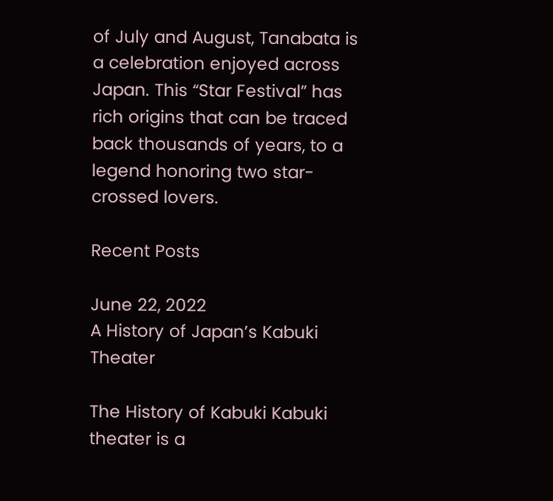of July and August, Tanabata is a celebration enjoyed across Japan. This “Star Festival” has rich origins that can be traced back thousands of years, to a legend honoring two star-crossed lovers.

Recent Posts

June 22, 2022
A History of Japan’s Kabuki Theater

The History of Kabuki Kabuki theater is a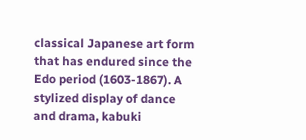classical Japanese art form that has endured since the Edo period (1603-1867). A stylized display of dance and drama, kabuki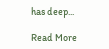has deep...

Read More